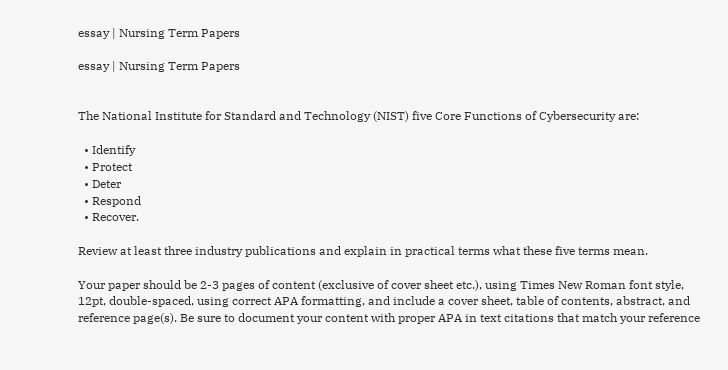essay | Nursing Term Papers

essay | Nursing Term Papers


The National Institute for Standard and Technology (NIST) five Core Functions of Cybersecurity are:

  • Identify
  • Protect
  • Deter
  • Respond
  • Recover.

Review at least three industry publications and explain in practical terms what these five terms mean.

Your paper should be 2-3 pages of content (exclusive of cover sheet etc.), using Times New Roman font style, 12pt, double-spaced, using correct APA formatting, and include a cover sheet, table of contents, abstract, and reference page(s). Be sure to document your content with proper APA in text citations that match your reference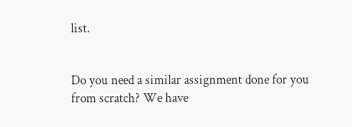list.


Do you need a similar assignment done for you from scratch? We have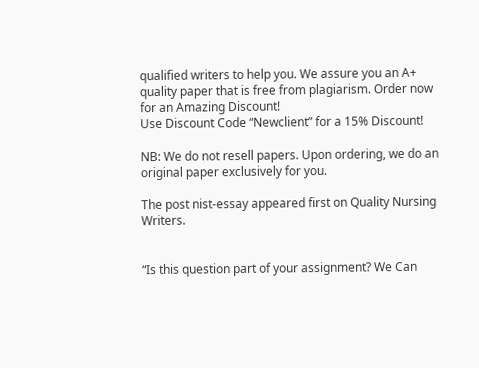qualified writers to help you. We assure you an A+ quality paper that is free from plagiarism. Order now for an Amazing Discount!
Use Discount Code “Newclient” for a 15% Discount!

NB: We do not resell papers. Upon ordering, we do an original paper exclusively for you.

The post nist-essay appeared first on Quality Nursing Writers.


“Is this question part of your assignment? We Can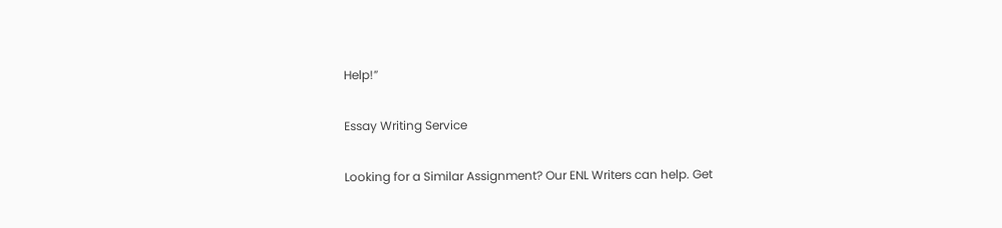Help!”

Essay Writing Service

Looking for a Similar Assignment? Our ENL Writers can help. Get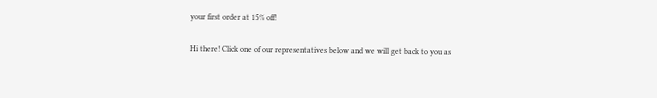your first order at 15% off!

Hi there! Click one of our representatives below and we will get back to you as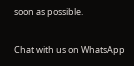soon as possible.

Chat with us on WhatsApp